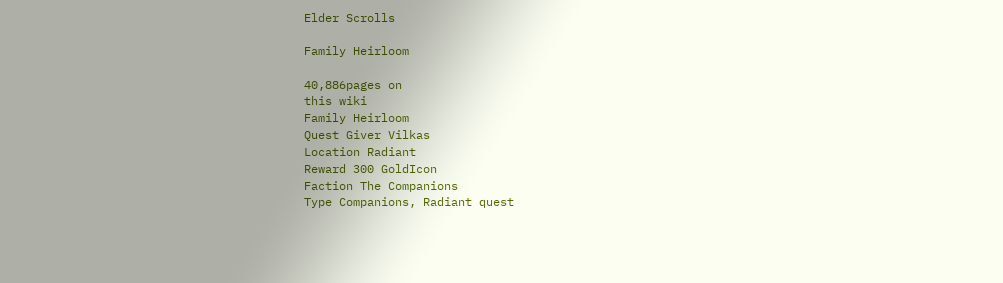Elder Scrolls

Family Heirloom

40,886pages on
this wiki
Family Heirloom
Quest Giver Vilkas
Location Radiant
Reward 300 GoldIcon
Faction The Companions
Type Companions, Radiant quest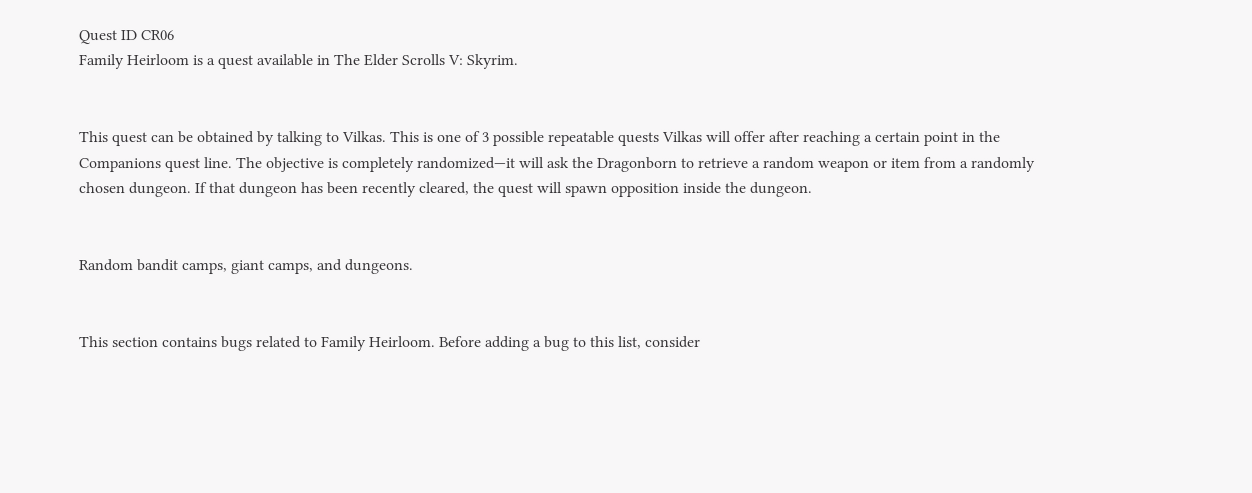Quest ID CR06
Family Heirloom is a quest available in The Elder Scrolls V: Skyrim.


This quest can be obtained by talking to Vilkas. This is one of 3 possible repeatable quests Vilkas will offer after reaching a certain point in the Companions quest line. The objective is completely randomized—it will ask the Dragonborn to retrieve a random weapon or item from a randomly chosen dungeon. If that dungeon has been recently cleared, the quest will spawn opposition inside the dungeon.


Random bandit camps, giant camps, and dungeons.


This section contains bugs related to Family Heirloom. Before adding a bug to this list, consider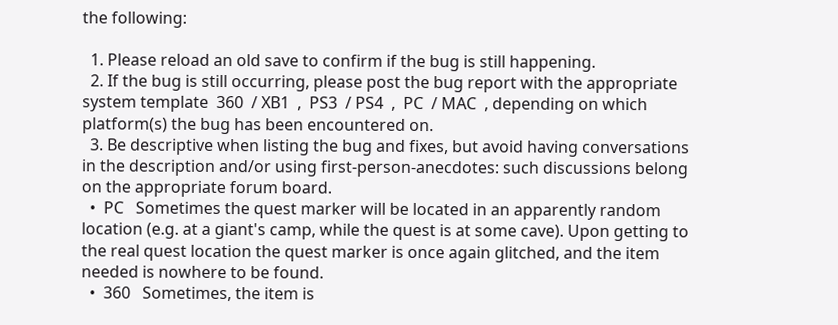the following:

  1. Please reload an old save to confirm if the bug is still happening.
  2. If the bug is still occurring, please post the bug report with the appropriate system template  360  / XB1  ,  PS3  / PS4  ,  PC  / MAC  , depending on which platform(s) the bug has been encountered on.
  3. Be descriptive when listing the bug and fixes, but avoid having conversations in the description and/or using first-person-anecdotes: such discussions belong on the appropriate forum board.
  •  PC   Sometimes the quest marker will be located in an apparently random location (e.g. at a giant's camp, while the quest is at some cave). Upon getting to the real quest location the quest marker is once again glitched, and the item needed is nowhere to be found.
  •  360   Sometimes, the item is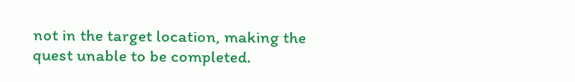not in the target location, making the quest unable to be completed.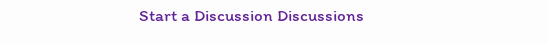Start a Discussion Discussions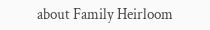about Family Heirloom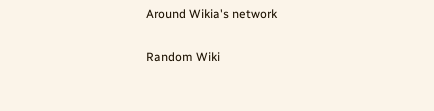Around Wikia's network

Random Wiki